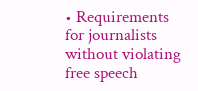• Requirements for journalists without violating free speech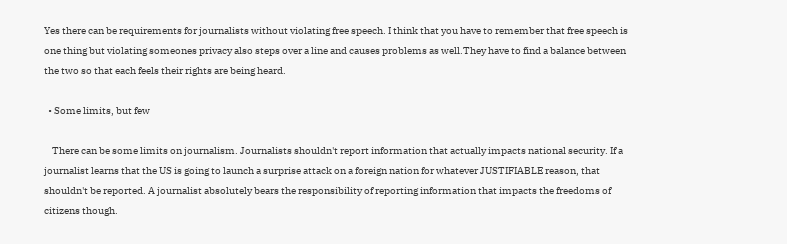Yes there can be requirements for journalists without violating free speech. I think that you have to remember that free speech is one thing but violating someones privacy also steps over a line and causes problems as well.They have to find a balance between the two so that each feels their rights are being heard.

  • Some limits, but few

    There can be some limits on journalism. Journalists shouldn't report information that actually impacts national security. If a journalist learns that the US is going to launch a surprise attack on a foreign nation for whatever JUSTIFIABLE reason, that shouldn't be reported. A journalist absolutely bears the responsibility of reporting information that impacts the freedoms of citizens though.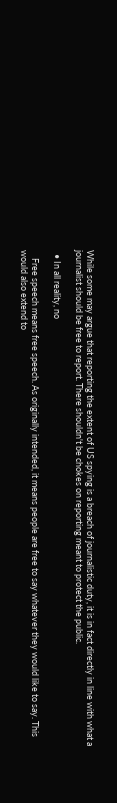While some may argue that reporting the extent of US spying is a breach of journalistic duty, it is in fact directly in line with what a journalist should be free to report. There shouldn't be chokes on reporting meant to protect the public.

  • In all reality, no

    Free speech means free speech. As originally intended, it means people are free to say whatever they would like to say. This would also extend to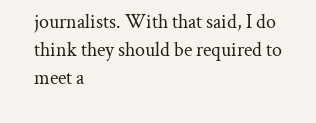journalists. With that said, I do think they should be required to meet a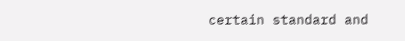certain standard and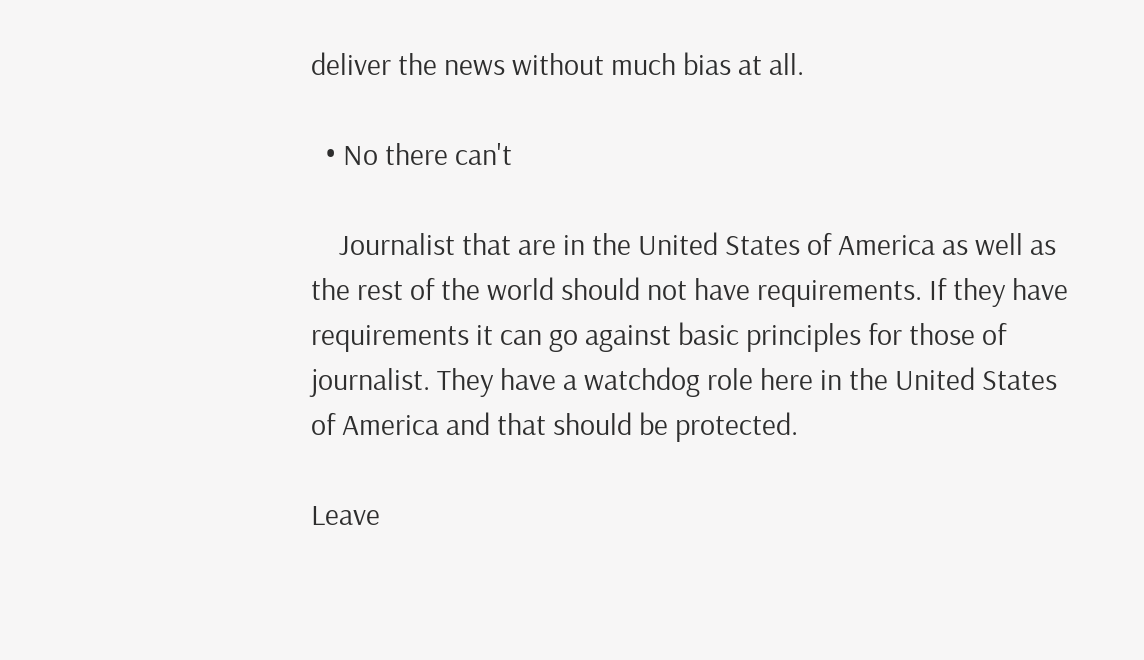deliver the news without much bias at all.

  • No there can't

    Journalist that are in the United States of America as well as the rest of the world should not have requirements. If they have requirements it can go against basic principles for those of journalist. They have a watchdog role here in the United States of America and that should be protected.

Leave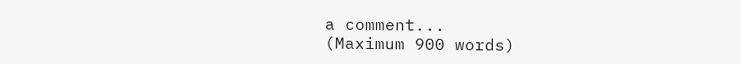a comment...
(Maximum 900 words)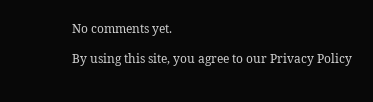No comments yet.

By using this site, you agree to our Privacy Policy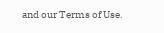and our Terms of Use.